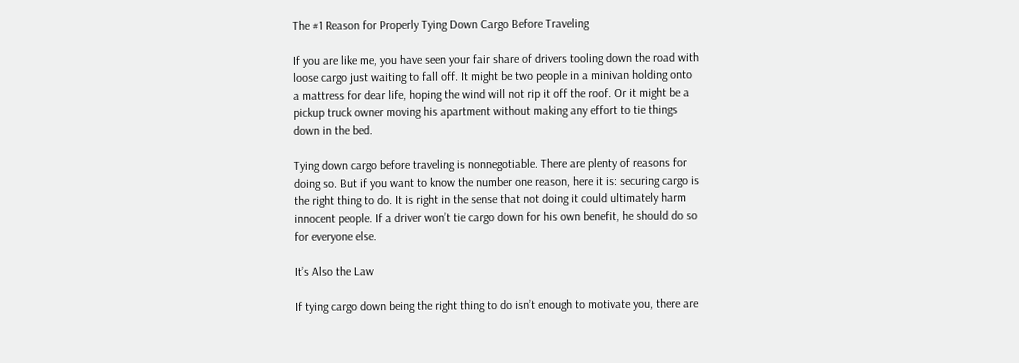The #1 Reason for Properly Tying Down Cargo Before Traveling

If you are like me, you have seen your fair share of drivers tooling down the road with loose cargo just waiting to fall off. It might be two people in a minivan holding onto a mattress for dear life, hoping the wind will not rip it off the roof. Or it might be a pickup truck owner moving his apartment without making any effort to tie things down in the bed.

Tying down cargo before traveling is nonnegotiable. There are plenty of reasons for doing so. But if you want to know the number one reason, here it is: securing cargo is the right thing to do. It is right in the sense that not doing it could ultimately harm innocent people. If a driver won’t tie cargo down for his own benefit, he should do so for everyone else.

It’s Also the Law

If tying cargo down being the right thing to do isn’t enough to motivate you, there are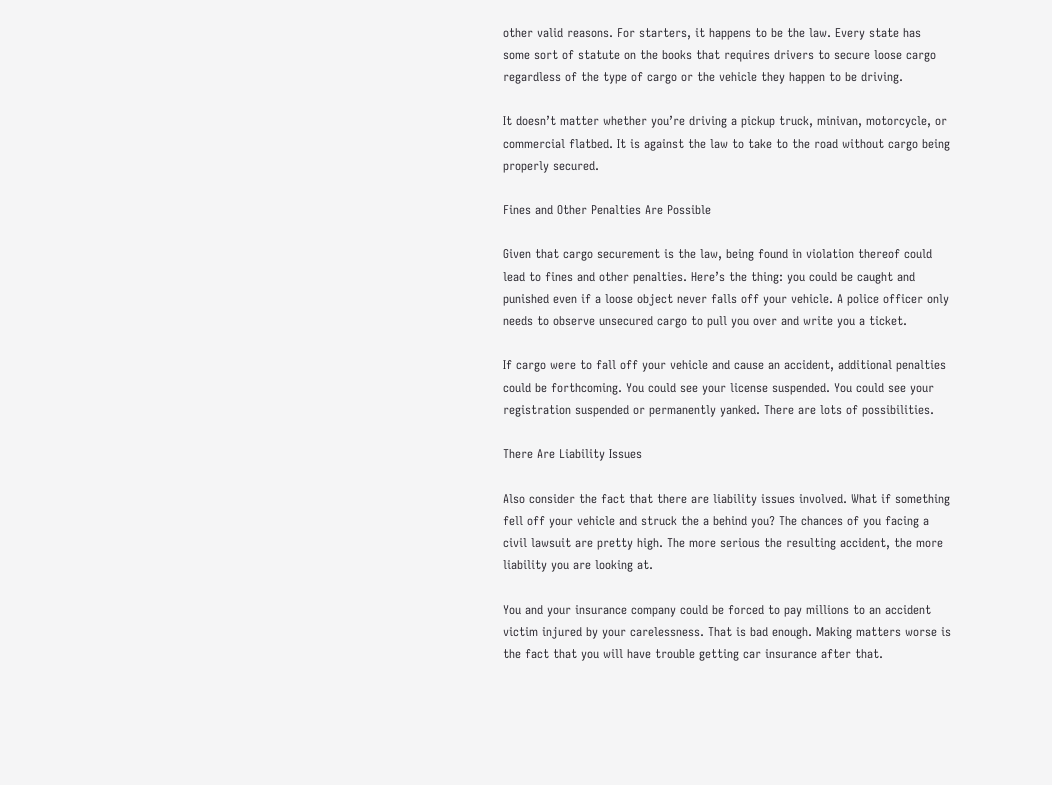other valid reasons. For starters, it happens to be the law. Every state has some sort of statute on the books that requires drivers to secure loose cargo regardless of the type of cargo or the vehicle they happen to be driving.

It doesn’t matter whether you’re driving a pickup truck, minivan, motorcycle, or commercial flatbed. It is against the law to take to the road without cargo being properly secured.

Fines and Other Penalties Are Possible

Given that cargo securement is the law, being found in violation thereof could lead to fines and other penalties. Here’s the thing: you could be caught and punished even if a loose object never falls off your vehicle. A police officer only needs to observe unsecured cargo to pull you over and write you a ticket.

If cargo were to fall off your vehicle and cause an accident, additional penalties could be forthcoming. You could see your license suspended. You could see your registration suspended or permanently yanked. There are lots of possibilities.

There Are Liability Issues

Also consider the fact that there are liability issues involved. What if something fell off your vehicle and struck the a behind you? The chances of you facing a civil lawsuit are pretty high. The more serious the resulting accident, the more liability you are looking at.

You and your insurance company could be forced to pay millions to an accident victim injured by your carelessness. That is bad enough. Making matters worse is the fact that you will have trouble getting car insurance after that.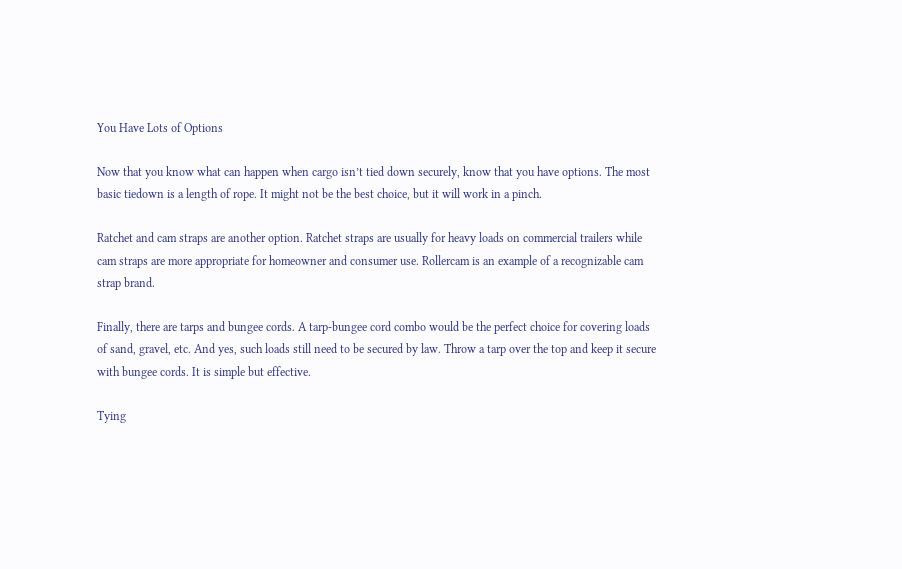You Have Lots of Options

Now that you know what can happen when cargo isn’t tied down securely, know that you have options. The most basic tiedown is a length of rope. It might not be the best choice, but it will work in a pinch.

Ratchet and cam straps are another option. Ratchet straps are usually for heavy loads on commercial trailers while cam straps are more appropriate for homeowner and consumer use. Rollercam is an example of a recognizable cam strap brand.

Finally, there are tarps and bungee cords. A tarp-bungee cord combo would be the perfect choice for covering loads of sand, gravel, etc. And yes, such loads still need to be secured by law. Throw a tarp over the top and keep it secure with bungee cords. It is simple but effective.

Tying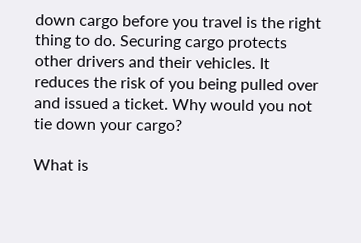down cargo before you travel is the right thing to do. Securing cargo protects other drivers and their vehicles. It reduces the risk of you being pulled over and issued a ticket. Why would you not tie down your cargo?

What is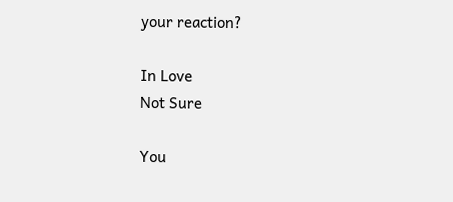your reaction?

In Love
Not Sure

You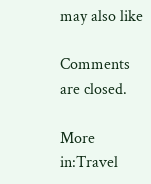may also like

Comments are closed.

More in:Travel